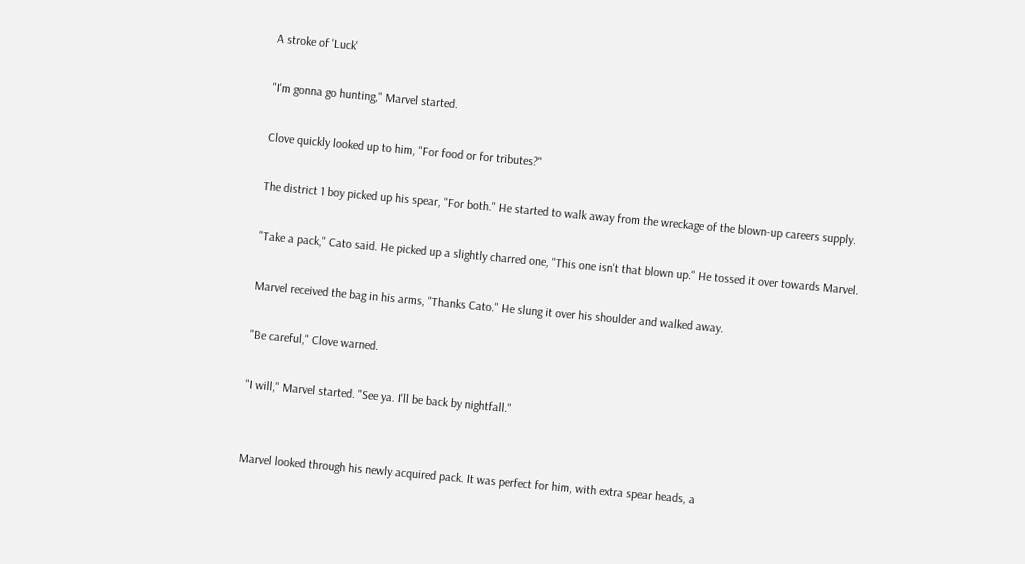A stroke of 'Luck'

"I'm gonna go hunting," Marvel started.

Clove quickly looked up to him, "For food or for tributes?"

The district 1 boy picked up his spear, "For both." He started to walk away from the wreckage of the blown-up careers supply.

"Take a pack," Cato said. He picked up a slightly charred one, "This one isn't that blown up." He tossed it over towards Marvel.

Marvel received the bag in his arms, "Thanks Cato." He slung it over his shoulder and walked away.

"Be careful," Clove warned.

"I will," Marvel started. "See ya. I'll be back by nightfall."


Marvel looked through his newly acquired pack. It was perfect for him, with extra spear heads, a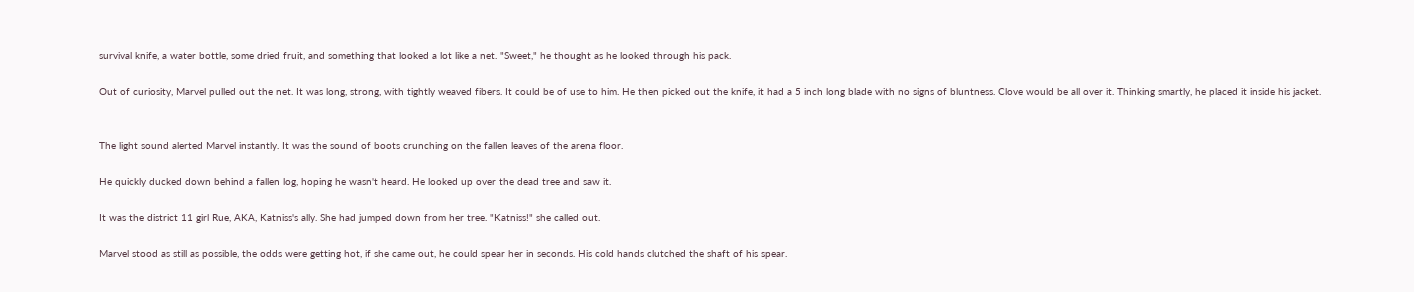survival knife, a water bottle, some dried fruit, and something that looked a lot like a net. "Sweet," he thought as he looked through his pack.

Out of curiosity, Marvel pulled out the net. It was long, strong, with tightly weaved fibers. It could be of use to him. He then picked out the knife, it had a 5 inch long blade with no signs of bluntness. Clove would be all over it. Thinking smartly, he placed it inside his jacket.


The light sound alerted Marvel instantly. It was the sound of boots crunching on the fallen leaves of the arena floor.

He quickly ducked down behind a fallen log, hoping he wasn't heard. He looked up over the dead tree and saw it.

It was the district 11 girl Rue, AKA, Katniss's ally. She had jumped down from her tree. "Katniss!" she called out.

Marvel stood as still as possible, the odds were getting hot, if she came out, he could spear her in seconds. His cold hands clutched the shaft of his spear.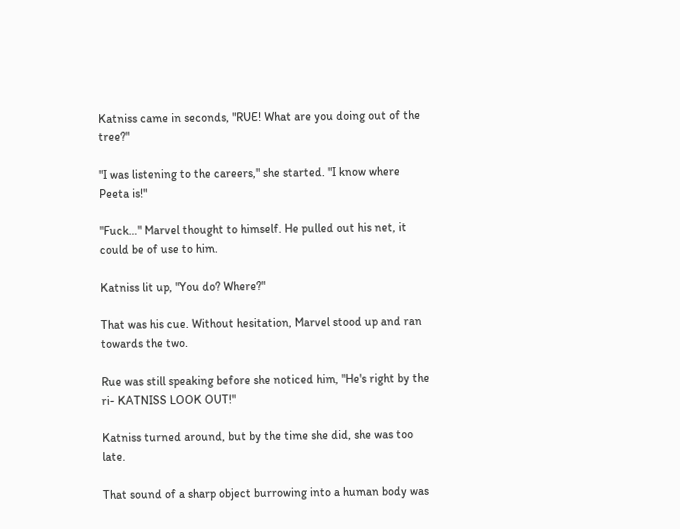Katniss came in seconds, "RUE! What are you doing out of the tree?"

"I was listening to the careers," she started. "I know where Peeta is!"

"Fuck…" Marvel thought to himself. He pulled out his net, it could be of use to him.

Katniss lit up, "You do? Where?"

That was his cue. Without hesitation, Marvel stood up and ran towards the two.

Rue was still speaking before she noticed him, "He's right by the ri- KATNISS LOOK OUT!"

Katniss turned around, but by the time she did, she was too late.

That sound of a sharp object burrowing into a human body was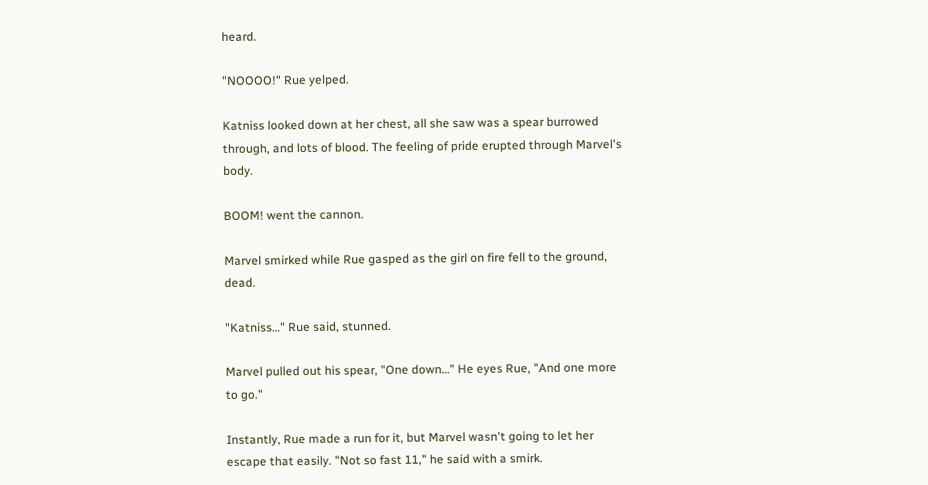heard.

"NOOOO!" Rue yelped.

Katniss looked down at her chest, all she saw was a spear burrowed through, and lots of blood. The feeling of pride erupted through Marvel's body.

BOOM! went the cannon.

Marvel smirked while Rue gasped as the girl on fire fell to the ground, dead.

"Katniss…" Rue said, stunned.

Marvel pulled out his spear, "One down…" He eyes Rue, "And one more to go."

Instantly, Rue made a run for it, but Marvel wasn't going to let her escape that easily. "Not so fast 11," he said with a smirk.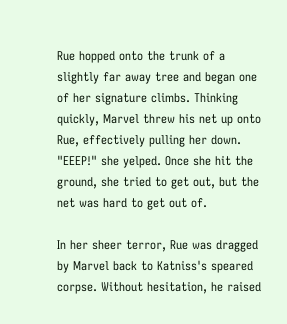Rue hopped onto the trunk of a slightly far away tree and began one of her signature climbs. Thinking quickly, Marvel threw his net up onto Rue, effectively pulling her down. "EEEP!" she yelped. Once she hit the ground, she tried to get out, but the net was hard to get out of.

In her sheer terror, Rue was dragged by Marvel back to Katniss's speared corpse. Without hesitation, he raised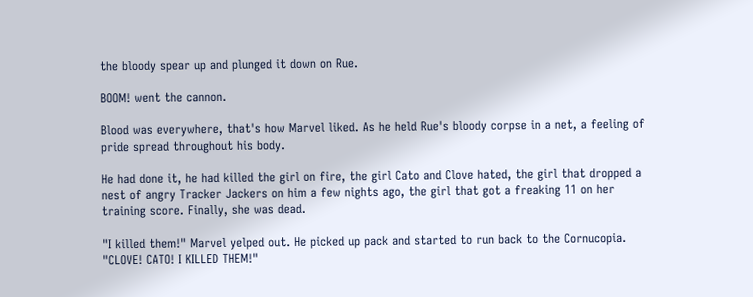the bloody spear up and plunged it down on Rue.

BOOM! went the cannon.

Blood was everywhere, that's how Marvel liked. As he held Rue's bloody corpse in a net, a feeling of pride spread throughout his body.

He had done it, he had killed the girl on fire, the girl Cato and Clove hated, the girl that dropped a nest of angry Tracker Jackers on him a few nights ago, the girl that got a freaking 11 on her training score. Finally, she was dead.

"I killed them!" Marvel yelped out. He picked up pack and started to run back to the Cornucopia. "CLOVE! CATO! I KILLED THEM!"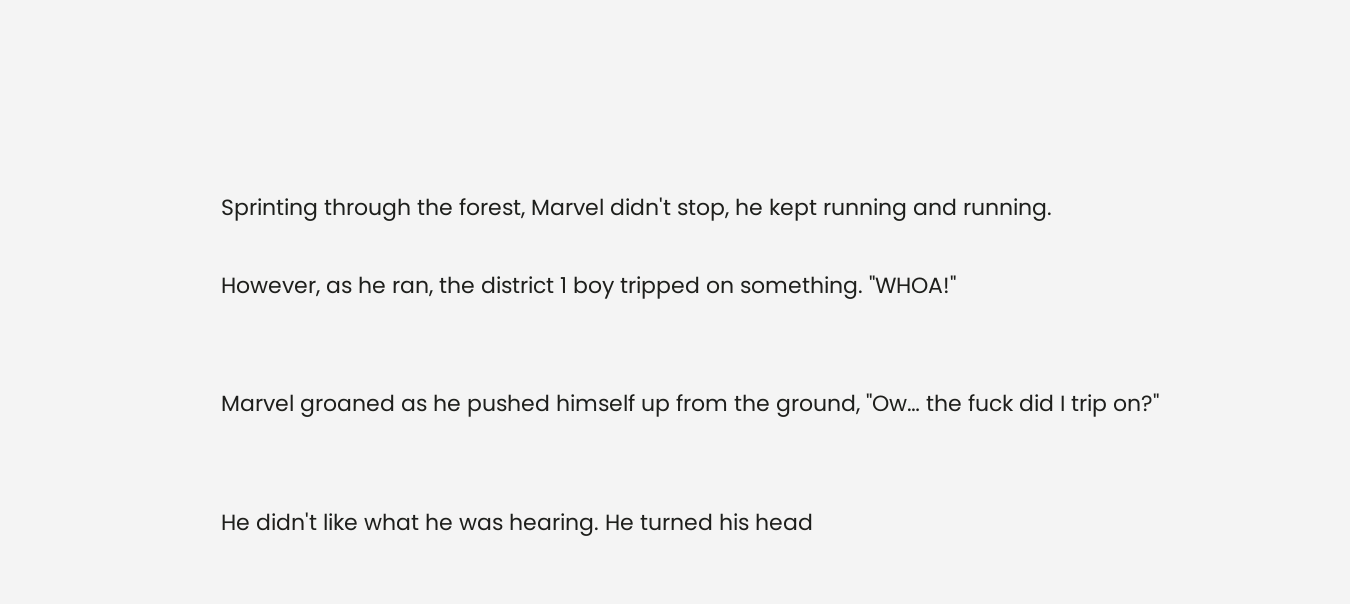Sprinting through the forest, Marvel didn't stop, he kept running and running.

However, as he ran, the district 1 boy tripped on something. "WHOA!"


Marvel groaned as he pushed himself up from the ground, "Ow… the fuck did I trip on?"


He didn't like what he was hearing. He turned his head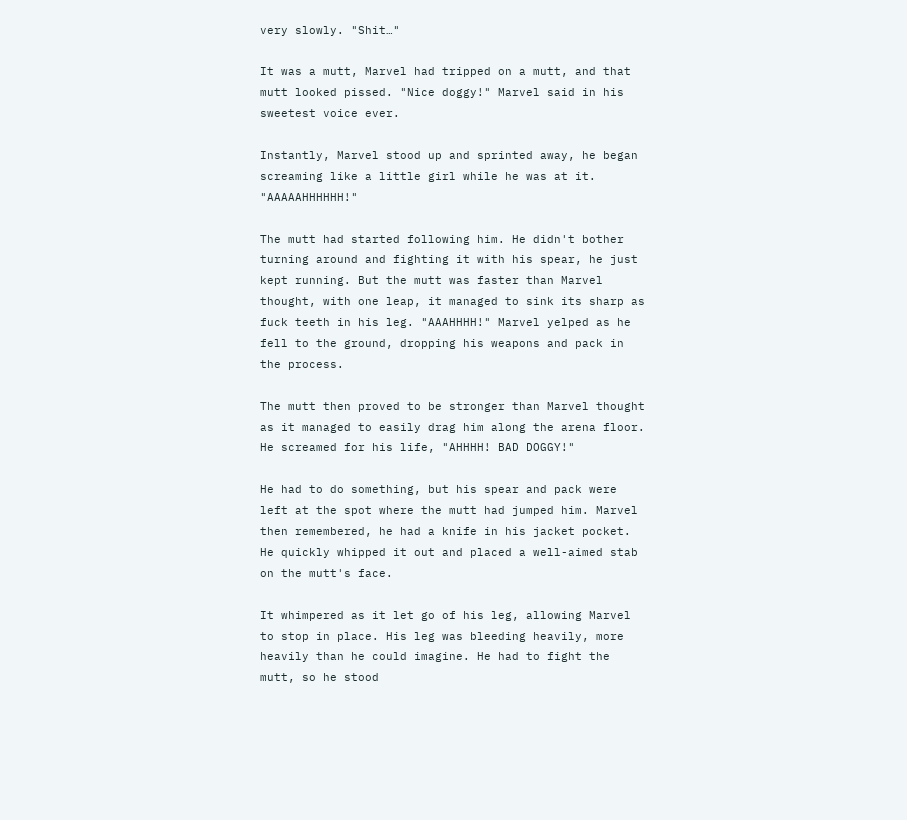very slowly. "Shit…"

It was a mutt, Marvel had tripped on a mutt, and that mutt looked pissed. "Nice doggy!" Marvel said in his sweetest voice ever.

Instantly, Marvel stood up and sprinted away, he began screaming like a little girl while he was at it. "AAAAAHHHHHH!"

The mutt had started following him. He didn't bother turning around and fighting it with his spear, he just kept running. But the mutt was faster than Marvel thought, with one leap, it managed to sink its sharp as fuck teeth in his leg. "AAAHHHH!" Marvel yelped as he fell to the ground, dropping his weapons and pack in the process.

The mutt then proved to be stronger than Marvel thought as it managed to easily drag him along the arena floor. He screamed for his life, "AHHHH! BAD DOGGY!"

He had to do something, but his spear and pack were left at the spot where the mutt had jumped him. Marvel then remembered, he had a knife in his jacket pocket. He quickly whipped it out and placed a well-aimed stab on the mutt's face.

It whimpered as it let go of his leg, allowing Marvel to stop in place. His leg was bleeding heavily, more heavily than he could imagine. He had to fight the mutt, so he stood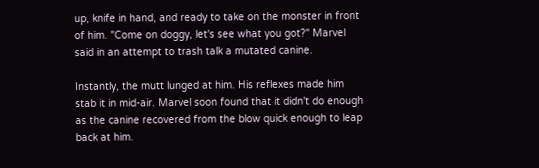up, knife in hand, and ready to take on the monster in front of him. "Come on doggy, let's see what you got?" Marvel said in an attempt to trash talk a mutated canine.

Instantly, the mutt lunged at him. His reflexes made him stab it in mid-air. Marvel soon found that it didn't do enough as the canine recovered from the blow quick enough to leap back at him.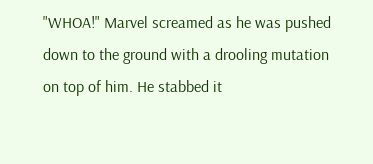"WHOA!" Marvel screamed as he was pushed down to the ground with a drooling mutation on top of him. He stabbed it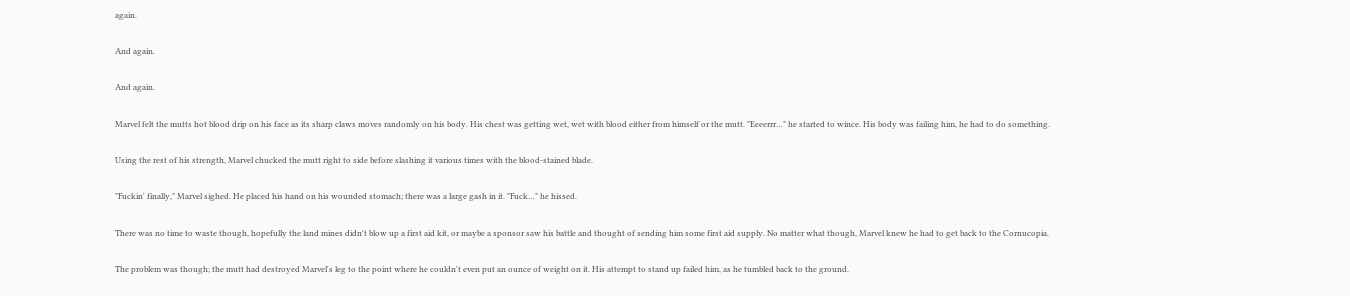again.

And again.

And again.

Marvel felt the mutts hot blood drip on his face as its sharp claws moves randomly on his body. His chest was getting wet, wet with blood either from himself or the mutt. "Eeeerrr…" he started to wince. His body was failing him, he had to do something.

Using the rest of his strength, Marvel chucked the mutt right to side before slashing it various times with the blood-stained blade.

"Fuckin' finally," Marvel sighed. He placed his hand on his wounded stomach; there was a large gash in it. "Fuck…" he hissed.

There was no time to waste though, hopefully the land mines didn't blow up a first aid kit, or maybe a sponsor saw his battle and thought of sending him some first aid supply. No matter what though, Marvel knew he had to get back to the Cornucopia.

The problem was though; the mutt had destroyed Marvel's leg to the point where he couldn't even put an ounce of weight on it. His attempt to stand up failed him, as he tumbled back to the ground.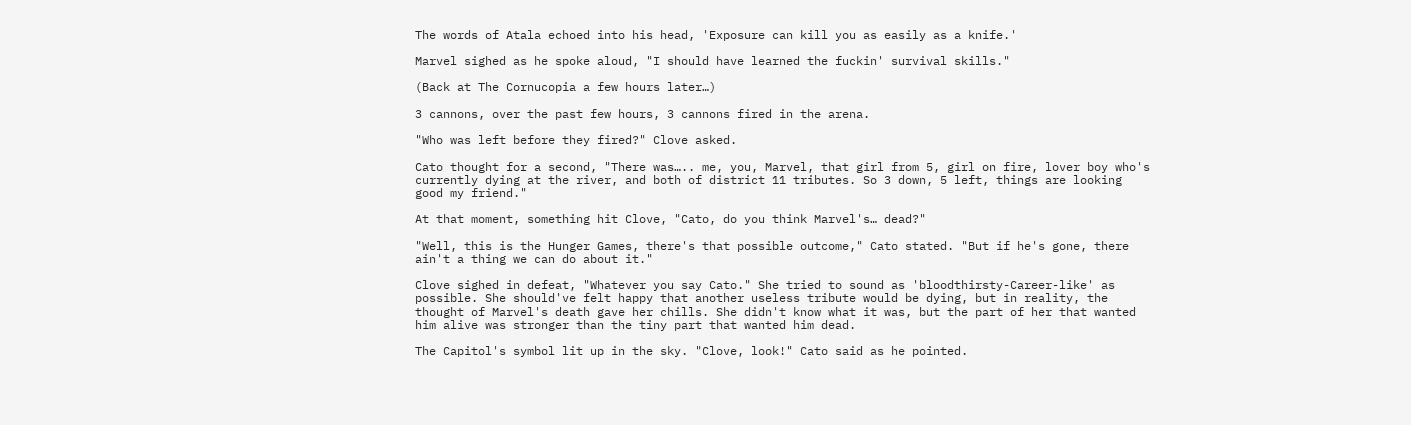The words of Atala echoed into his head, 'Exposure can kill you as easily as a knife.'

Marvel sighed as he spoke aloud, "I should have learned the fuckin' survival skills."

(Back at The Cornucopia a few hours later…)

3 cannons, over the past few hours, 3 cannons fired in the arena.

"Who was left before they fired?" Clove asked.

Cato thought for a second, "There was….. me, you, Marvel, that girl from 5, girl on fire, lover boy who's currently dying at the river, and both of district 11 tributes. So 3 down, 5 left, things are looking good my friend."

At that moment, something hit Clove, "Cato, do you think Marvel's… dead?"

"Well, this is the Hunger Games, there's that possible outcome," Cato stated. "But if he's gone, there ain't a thing we can do about it."

Clove sighed in defeat, "Whatever you say Cato." She tried to sound as 'bloodthirsty-Career-like' as possible. She should've felt happy that another useless tribute would be dying, but in reality, the thought of Marvel's death gave her chills. She didn't know what it was, but the part of her that wanted him alive was stronger than the tiny part that wanted him dead.

The Capitol's symbol lit up in the sky. "Clove, look!" Cato said as he pointed.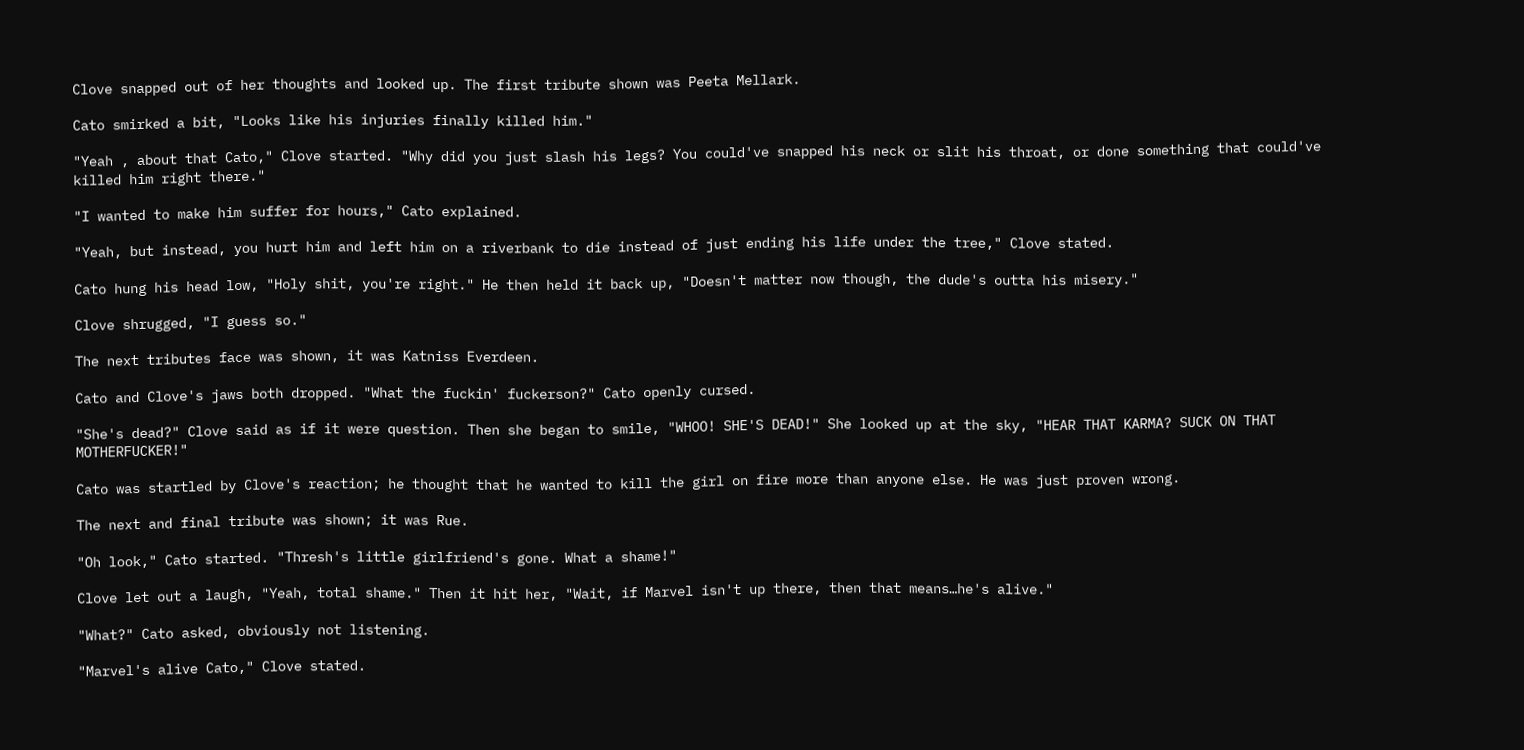Clove snapped out of her thoughts and looked up. The first tribute shown was Peeta Mellark.

Cato smirked a bit, "Looks like his injuries finally killed him."

"Yeah , about that Cato," Clove started. "Why did you just slash his legs? You could've snapped his neck or slit his throat, or done something that could've killed him right there."

"I wanted to make him suffer for hours," Cato explained.

"Yeah, but instead, you hurt him and left him on a riverbank to die instead of just ending his life under the tree," Clove stated.

Cato hung his head low, "Holy shit, you're right." He then held it back up, "Doesn't matter now though, the dude's outta his misery."

Clove shrugged, "I guess so."

The next tributes face was shown, it was Katniss Everdeen.

Cato and Clove's jaws both dropped. "What the fuckin' fuckerson?" Cato openly cursed.

"She's dead?" Clove said as if it were question. Then she began to smile, "WHOO! SHE'S DEAD!" She looked up at the sky, "HEAR THAT KARMA? SUCK ON THAT MOTHERFUCKER!"

Cato was startled by Clove's reaction; he thought that he wanted to kill the girl on fire more than anyone else. He was just proven wrong.

The next and final tribute was shown; it was Rue.

"Oh look," Cato started. "Thresh's little girlfriend's gone. What a shame!"

Clove let out a laugh, "Yeah, total shame." Then it hit her, "Wait, if Marvel isn't up there, then that means…he's alive."

"What?" Cato asked, obviously not listening.

"Marvel's alive Cato," Clove stated.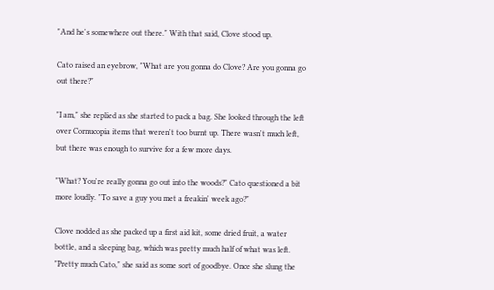"And he's somewhere out there." With that said, Clove stood up.

Cato raised an eyebrow, "What are you gonna do Clove? Are you gonna go out there?"

"I am," she replied as she started to pack a bag. She looked through the left over Cornucopia items that weren't too burnt up. There wasn't much left, but there was enough to survive for a few more days.

"What? You're really gonna go out into the woods?" Cato questioned a bit more loudly. "To save a guy you met a freakin' week ago?"

Clove nodded as she packed up a first aid kit, some dried fruit, a water bottle, and a sleeping bag, which was pretty much half of what was left. "Pretty much Cato," she said as some sort of goodbye. Once she slung the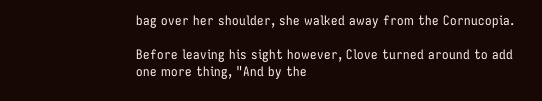bag over her shoulder, she walked away from the Cornucopia.

Before leaving his sight however, Clove turned around to add one more thing, "And by the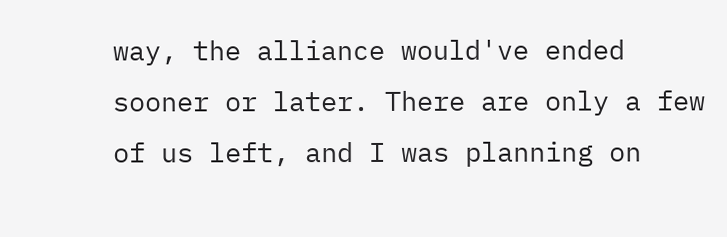way, the alliance would've ended sooner or later. There are only a few of us left, and I was planning on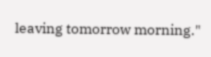leaving tomorrow morning."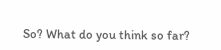So? What do you think so far?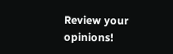Review your opinions!